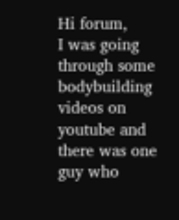Hi forum,
I was going through some bodybuilding videos on youtube and there was one guy who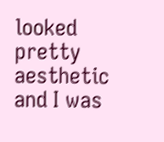looked pretty aesthetic and I was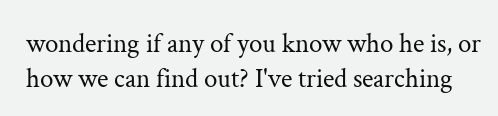wondering if any of you know who he is, or how we can find out? I've tried searching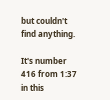but couldn't find anything.

It's number 416 from 1:37 in this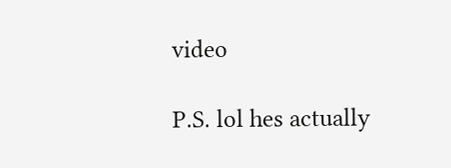video

P.S. lol hes actually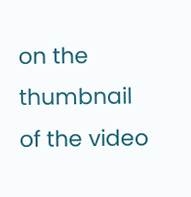on the thumbnail of the video